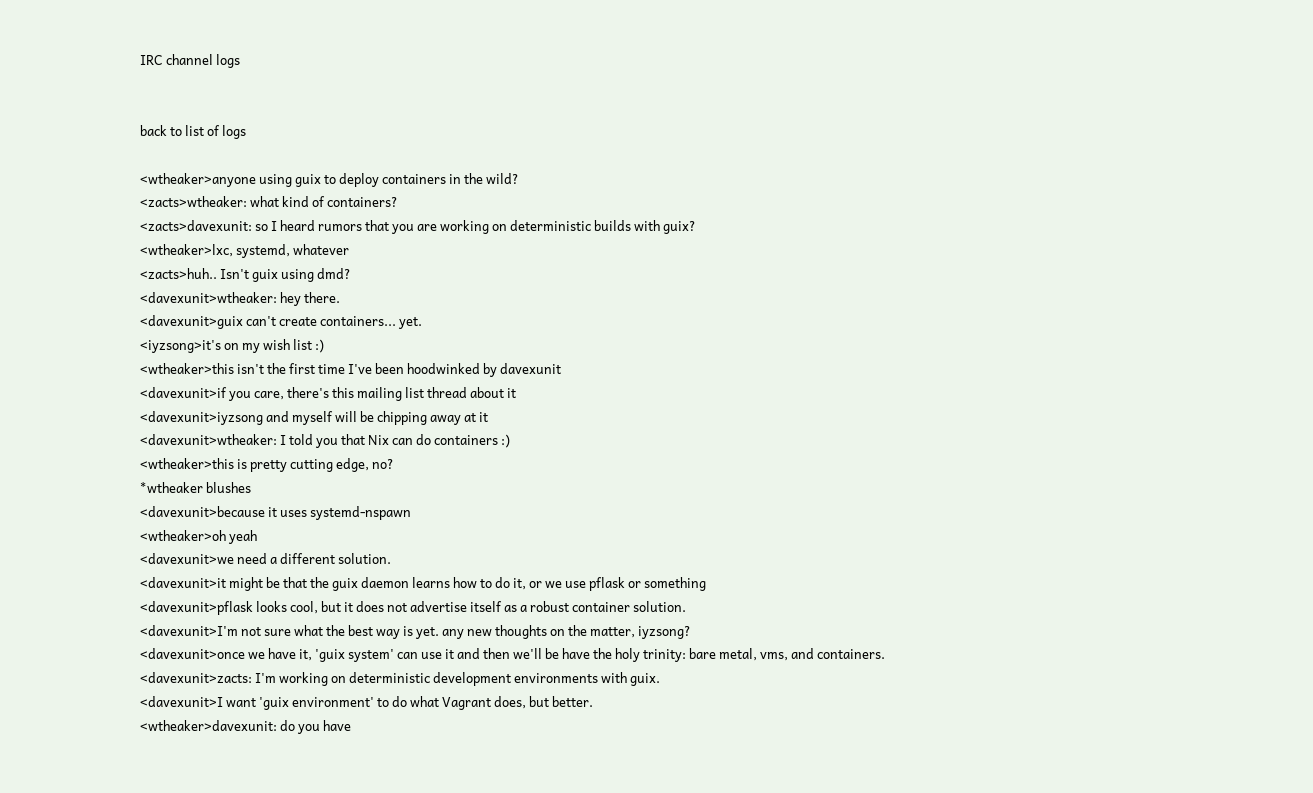IRC channel logs


back to list of logs

<wtheaker>anyone using guix to deploy containers in the wild?
<zacts>wtheaker: what kind of containers?
<zacts>davexunit: so I heard rumors that you are working on deterministic builds with guix?
<wtheaker>lxc, systemd, whatever
<zacts>huh.. Isn't guix using dmd?
<davexunit>wtheaker: hey there.
<davexunit>guix can't create containers... yet.
<iyzsong>it's on my wish list :)
<wtheaker>this isn't the first time I've been hoodwinked by davexunit
<davexunit>if you care, there's this mailing list thread about it
<davexunit>iyzsong and myself will be chipping away at it
<davexunit>wtheaker: I told you that Nix can do containers :)
<wtheaker>this is pretty cutting edge, no?
*wtheaker blushes
<davexunit>because it uses systemd-nspawn
<wtheaker>oh yeah
<davexunit>we need a different solution.
<davexunit>it might be that the guix daemon learns how to do it, or we use pflask or something
<davexunit>pflask looks cool, but it does not advertise itself as a robust container solution.
<davexunit>I'm not sure what the best way is yet. any new thoughts on the matter, iyzsong?
<davexunit>once we have it, 'guix system' can use it and then we'll be have the holy trinity: bare metal, vms, and containers.
<davexunit>zacts: I'm working on deterministic development environments with guix.
<davexunit>I want 'guix environment' to do what Vagrant does, but better.
<wtheaker>davexunit: do you have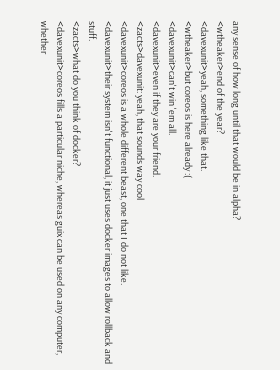any sense of how long until that would be in alpha?
<wtheaker>end of the year?
<davexunit>yeah, something like that.
<wtheaker>but coreos is here already :(
<davexunit>can't win 'em all.
<davexunit>even if they are your friend.
<zacts>davexunit: yeah, that sounds way cool
<davexunit>coreos is a whole different beast, one that I do not like.
<davexunit>their system isn't functional, it just uses docker images to allow rollback and stuff.
<zacts>what do you think of docker?
<davexunit>coreos fills a particular niche, whereas guix can be used on any computer, whether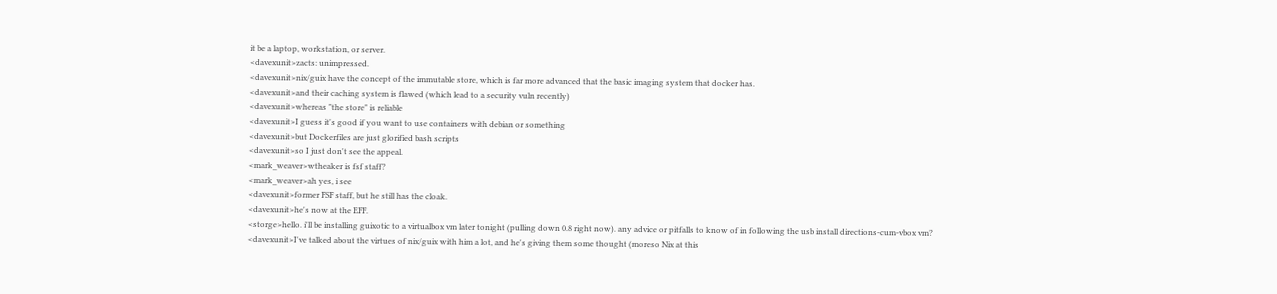it be a laptop, workstation, or server.
<davexunit>zacts: unimpressed.
<davexunit>nix/guix have the concept of the immutable store, which is far more advanced that the basic imaging system that docker has.
<davexunit>and their caching system is flawed (which lead to a security vuln recently)
<davexunit>whereas "the store" is reliable
<davexunit>I guess it's good if you want to use containers with debian or something
<davexunit>but Dockerfiles are just glorified bash scripts
<davexunit>so I just don't see the appeal.
<mark_weaver>wtheaker is fsf staff?
<mark_weaver>ah yes, i see
<davexunit>former FSF staff, but he still has the cloak.
<davexunit>he's now at the EFF.
<storge>hello. i'll be installing guixotic to a virtualbox vm later tonight (pulling down 0.8 right now). any advice or pitfalls to know of in following the usb install directions-cum-vbox vm?
<davexunit>I've talked about the virtues of nix/guix with him a lot, and he's giving them some thought (moreso Nix at this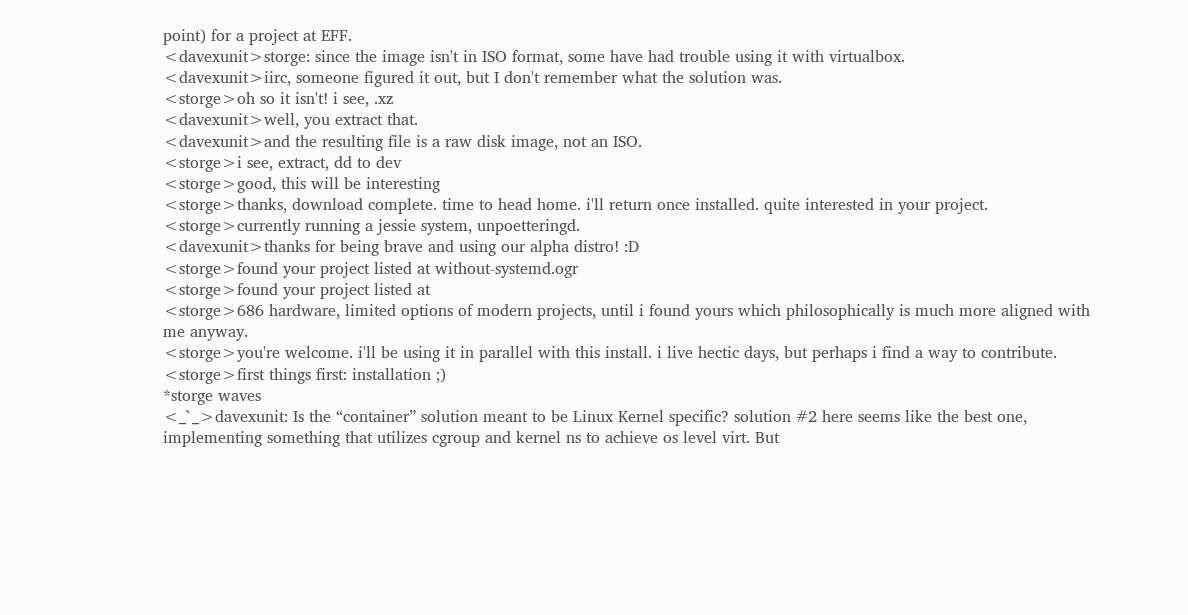point) for a project at EFF.
<davexunit>storge: since the image isn't in ISO format, some have had trouble using it with virtualbox.
<davexunit>iirc, someone figured it out, but I don't remember what the solution was.
<storge>oh so it isn't! i see, .xz
<davexunit>well, you extract that.
<davexunit>and the resulting file is a raw disk image, not an ISO.
<storge>i see, extract, dd to dev
<storge>good, this will be interesting
<storge>thanks, download complete. time to head home. i'll return once installed. quite interested in your project.
<storge>currently running a jessie system, unpoetteringd.
<davexunit>thanks for being brave and using our alpha distro! :D
<storge>found your project listed at without-systemd.ogr
<storge>found your project listed at
<storge>686 hardware, limited options of modern projects, until i found yours which philosophically is much more aligned with me anyway.
<storge>you're welcome. i'll be using it in parallel with this install. i live hectic days, but perhaps i find a way to contribute.
<storge>first things first: installation ;)
*storge waves
<_`_>davexunit: Is the “container” solution meant to be Linux Kernel specific? solution #2 here seems like the best one, implementing something that utilizes cgroup and kernel ns to achieve os level virt. But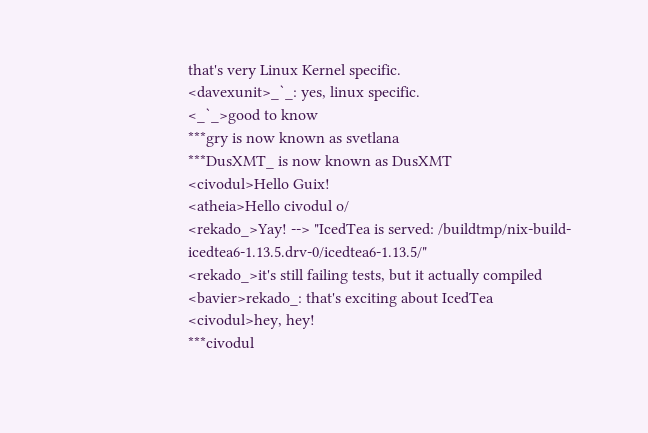that's very Linux Kernel specific.
<davexunit>_`_: yes, linux specific.
<_`_>good to know
***gry is now known as svetlana
***DusXMT_ is now known as DusXMT
<civodul>Hello Guix!
<atheia>Hello civodul o/
<rekado_>Yay! --> "IcedTea is served: /buildtmp/nix-build-icedtea6-1.13.5.drv-0/icedtea6-1.13.5/"
<rekado_>it's still failing tests, but it actually compiled
<bavier>rekado_: that's exciting about IcedTea
<civodul>hey, hey!
***civodul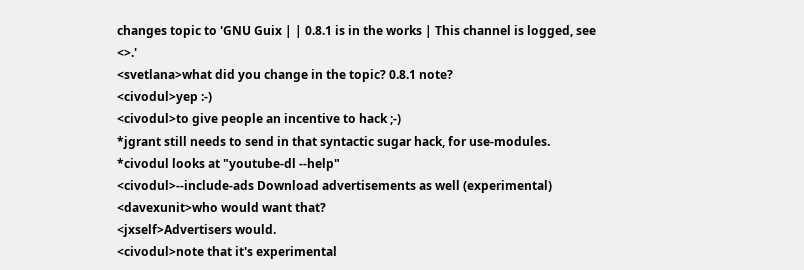changes topic to 'GNU Guix | | 0.8.1 is in the works | This channel is logged, see <>.'
<svetlana>what did you change in the topic? 0.8.1 note?
<civodul>yep :-)
<civodul>to give people an incentive to hack ;-)
*jgrant still needs to send in that syntactic sugar hack, for use-modules.
*civodul looks at "youtube-dl --help"
<civodul>--include-ads Download advertisements as well (experimental)
<davexunit>who would want that?
<jxself>Advertisers would.
<civodul>note that it's experimental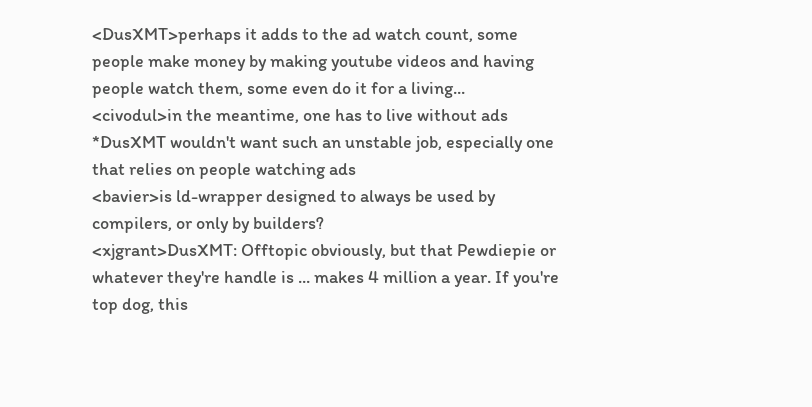<DusXMT>perhaps it adds to the ad watch count, some people make money by making youtube videos and having people watch them, some even do it for a living...
<civodul>in the meantime, one has to live without ads
*DusXMT wouldn't want such an unstable job, especially one that relies on people watching ads
<bavier>is ld-wrapper designed to always be used by compilers, or only by builders?
<xjgrant>DusXMT: Offtopic obviously, but that Pewdiepie or whatever they're handle is ... makes 4 million a year. If you're top dog, this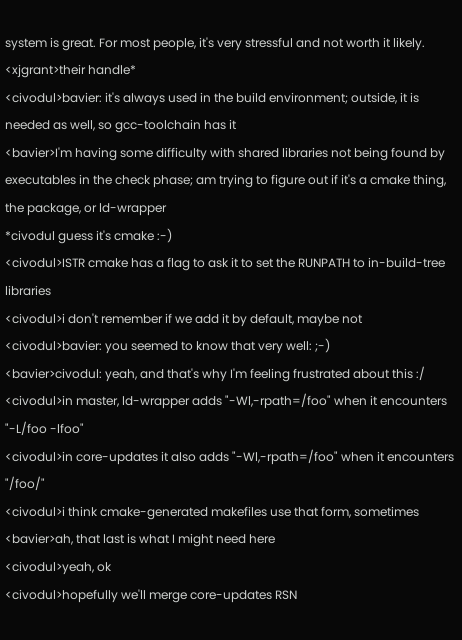system is great. For most people, it's very stressful and not worth it likely.
<xjgrant>their handle*
<civodul>bavier: it's always used in the build environment; outside, it is needed as well, so gcc-toolchain has it
<bavier>I'm having some difficulty with shared libraries not being found by executables in the check phase; am trying to figure out if it's a cmake thing, the package, or ld-wrapper
*civodul guess it's cmake :-)
<civodul>ISTR cmake has a flag to ask it to set the RUNPATH to in-build-tree libraries
<civodul>i don't remember if we add it by default, maybe not
<civodul>bavier: you seemed to know that very well: ;-)
<bavier>civodul: yeah, and that's why I'm feeling frustrated about this :/
<civodul>in master, ld-wrapper adds "-Wl,-rpath=/foo" when it encounters "-L/foo -lfoo"
<civodul>in core-updates it also adds "-Wl,-rpath=/foo" when it encounters "/foo/"
<civodul>i think cmake-generated makefiles use that form, sometimes
<bavier>ah, that last is what I might need here
<civodul>yeah, ok
<civodul>hopefully we'll merge core-updates RSN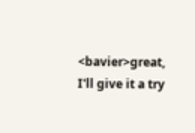<bavier>great, I'll give it a try